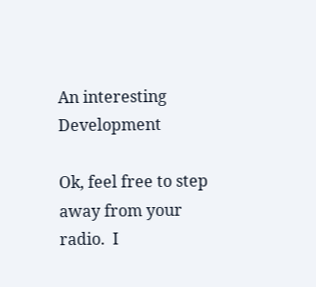An interesting Development

Ok, feel free to step away from your radio.  I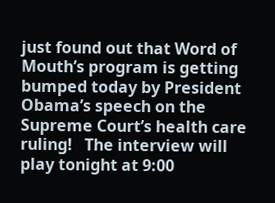just found out that Word of Mouth’s program is getting bumped today by President Obama’s speech on the Supreme Court’s health care ruling!   The interview will play tonight at 9:00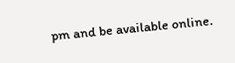pm and be available online.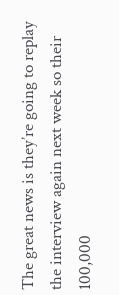The great news is they’re going to replay the interview again next week so their 100,000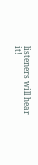listeners will hear it!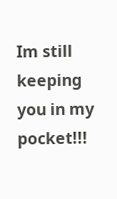Im still keeping you in my pocket!!!